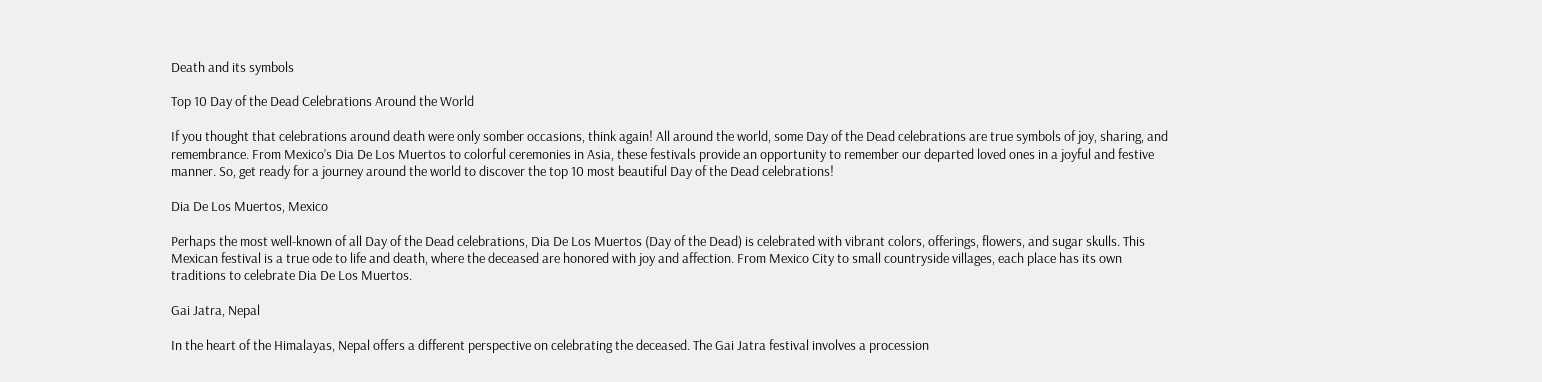Death and its symbols

Top 10 Day of the Dead Celebrations Around the World

If you thought that celebrations around death were only somber occasions, think again! All around the world, some Day of the Dead celebrations are true symbols of joy, sharing, and remembrance. From Mexico’s Dia De Los Muertos to colorful ceremonies in Asia, these festivals provide an opportunity to remember our departed loved ones in a joyful and festive manner. So, get ready for a journey around the world to discover the top 10 most beautiful Day of the Dead celebrations!

Dia De Los Muertos, Mexico

Perhaps the most well-known of all Day of the Dead celebrations, Dia De Los Muertos (Day of the Dead) is celebrated with vibrant colors, offerings, flowers, and sugar skulls. This Mexican festival is a true ode to life and death, where the deceased are honored with joy and affection. From Mexico City to small countryside villages, each place has its own traditions to celebrate Dia De Los Muertos.

Gai Jatra, Nepal

In the heart of the Himalayas, Nepal offers a different perspective on celebrating the deceased. The Gai Jatra festival involves a procession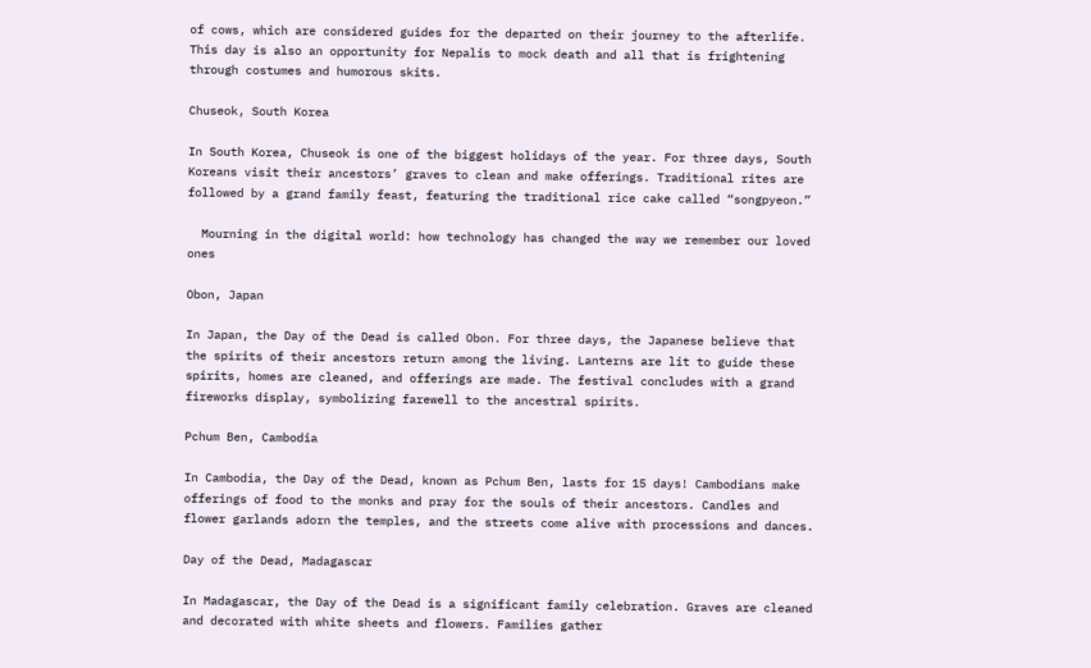of cows, which are considered guides for the departed on their journey to the afterlife. This day is also an opportunity for Nepalis to mock death and all that is frightening through costumes and humorous skits.

Chuseok, South Korea

In South Korea, Chuseok is one of the biggest holidays of the year. For three days, South Koreans visit their ancestors’ graves to clean and make offerings. Traditional rites are followed by a grand family feast, featuring the traditional rice cake called “songpyeon.”

  Mourning in the digital world: how technology has changed the way we remember our loved ones

Obon, Japan

In Japan, the Day of the Dead is called Obon. For three days, the Japanese believe that the spirits of their ancestors return among the living. Lanterns are lit to guide these spirits, homes are cleaned, and offerings are made. The festival concludes with a grand fireworks display, symbolizing farewell to the ancestral spirits.

Pchum Ben, Cambodia

In Cambodia, the Day of the Dead, known as Pchum Ben, lasts for 15 days! Cambodians make offerings of food to the monks and pray for the souls of their ancestors. Candles and flower garlands adorn the temples, and the streets come alive with processions and dances.

Day of the Dead, Madagascar

In Madagascar, the Day of the Dead is a significant family celebration. Graves are cleaned and decorated with white sheets and flowers. Families gather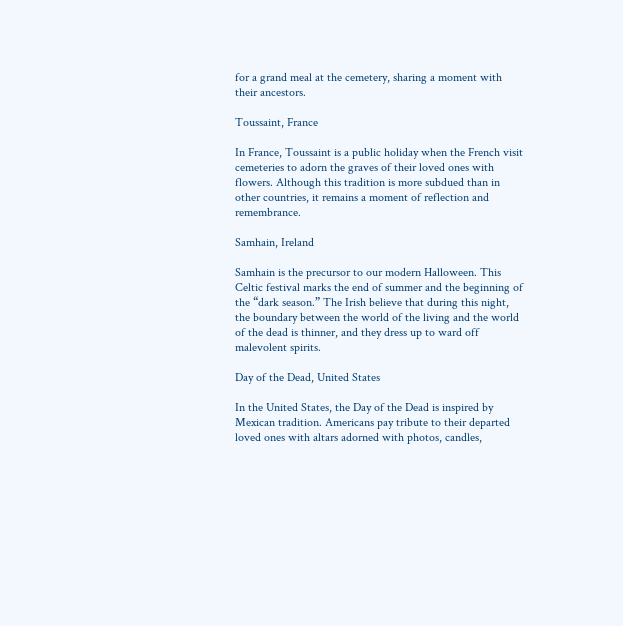for a grand meal at the cemetery, sharing a moment with their ancestors.

Toussaint, France

In France, Toussaint is a public holiday when the French visit cemeteries to adorn the graves of their loved ones with flowers. Although this tradition is more subdued than in other countries, it remains a moment of reflection and remembrance.

Samhain, Ireland

Samhain is the precursor to our modern Halloween. This Celtic festival marks the end of summer and the beginning of the “dark season.” The Irish believe that during this night, the boundary between the world of the living and the world of the dead is thinner, and they dress up to ward off malevolent spirits.

Day of the Dead, United States

In the United States, the Day of the Dead is inspired by Mexican tradition. Americans pay tribute to their departed loved ones with altars adorned with photos, candles,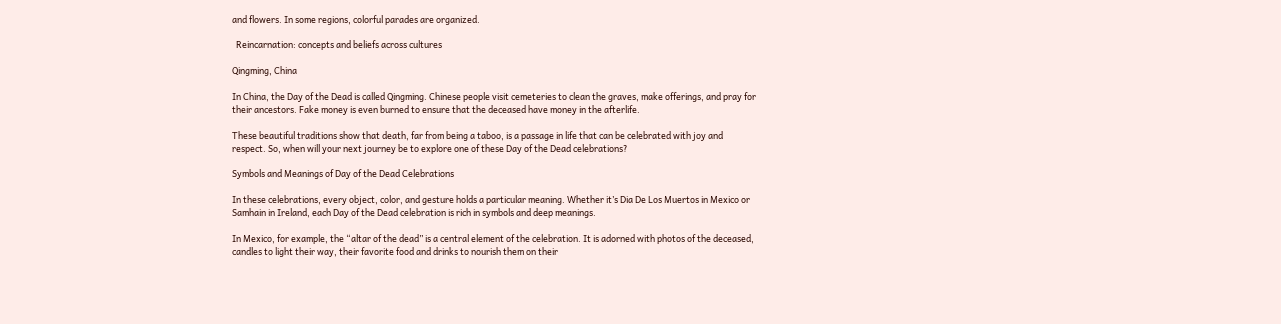and flowers. In some regions, colorful parades are organized.

  Reincarnation: concepts and beliefs across cultures

Qingming, China

In China, the Day of the Dead is called Qingming. Chinese people visit cemeteries to clean the graves, make offerings, and pray for their ancestors. Fake money is even burned to ensure that the deceased have money in the afterlife.

These beautiful traditions show that death, far from being a taboo, is a passage in life that can be celebrated with joy and respect. So, when will your next journey be to explore one of these Day of the Dead celebrations?

Symbols and Meanings of Day of the Dead Celebrations

In these celebrations, every object, color, and gesture holds a particular meaning. Whether it’s Dia De Los Muertos in Mexico or Samhain in Ireland, each Day of the Dead celebration is rich in symbols and deep meanings.

In Mexico, for example, the “altar of the dead” is a central element of the celebration. It is adorned with photos of the deceased, candles to light their way, their favorite food and drinks to nourish them on their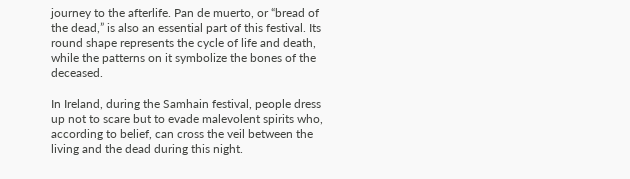journey to the afterlife. Pan de muerto, or “bread of the dead,” is also an essential part of this festival. Its round shape represents the cycle of life and death, while the patterns on it symbolize the bones of the deceased.

In Ireland, during the Samhain festival, people dress up not to scare but to evade malevolent spirits who, according to belief, can cross the veil between the living and the dead during this night.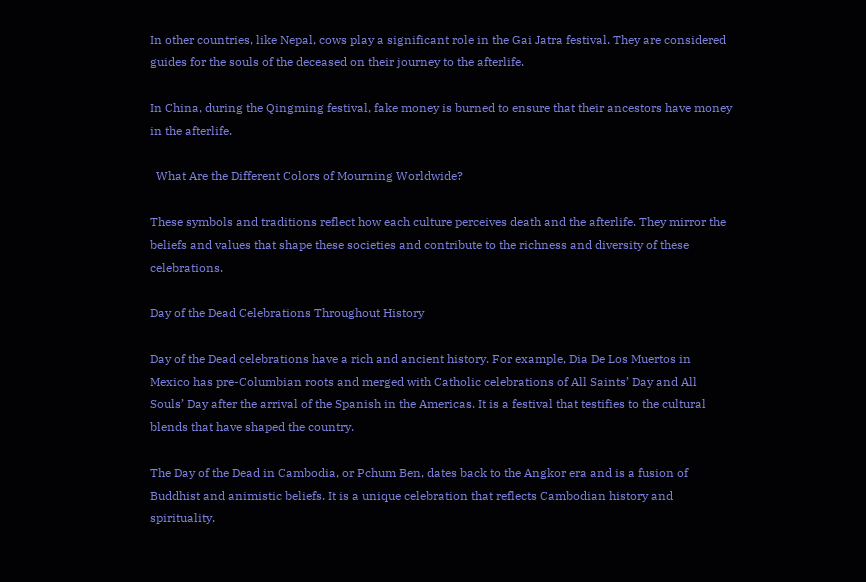In other countries, like Nepal, cows play a significant role in the Gai Jatra festival. They are considered guides for the souls of the deceased on their journey to the afterlife.

In China, during the Qingming festival, fake money is burned to ensure that their ancestors have money in the afterlife.

  What Are the Different Colors of Mourning Worldwide?

These symbols and traditions reflect how each culture perceives death and the afterlife. They mirror the beliefs and values that shape these societies and contribute to the richness and diversity of these celebrations.

Day of the Dead Celebrations Throughout History

Day of the Dead celebrations have a rich and ancient history. For example, Dia De Los Muertos in Mexico has pre-Columbian roots and merged with Catholic celebrations of All Saints’ Day and All Souls’ Day after the arrival of the Spanish in the Americas. It is a festival that testifies to the cultural blends that have shaped the country.

The Day of the Dead in Cambodia, or Pchum Ben, dates back to the Angkor era and is a fusion of Buddhist and animistic beliefs. It is a unique celebration that reflects Cambodian history and spirituality.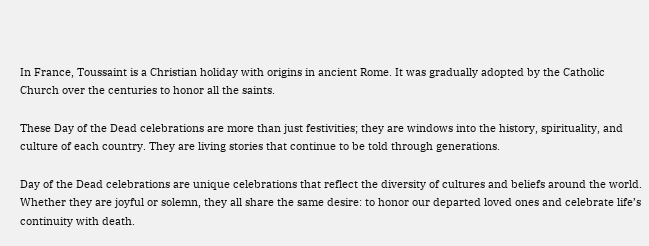In France, Toussaint is a Christian holiday with origins in ancient Rome. It was gradually adopted by the Catholic Church over the centuries to honor all the saints.

These Day of the Dead celebrations are more than just festivities; they are windows into the history, spirituality, and culture of each country. They are living stories that continue to be told through generations.

Day of the Dead celebrations are unique celebrations that reflect the diversity of cultures and beliefs around the world. Whether they are joyful or solemn, they all share the same desire: to honor our departed loved ones and celebrate life’s continuity with death.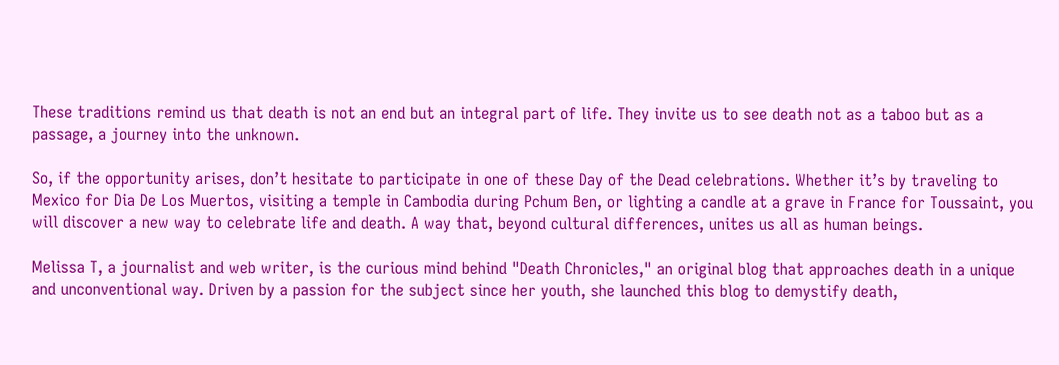These traditions remind us that death is not an end but an integral part of life. They invite us to see death not as a taboo but as a passage, a journey into the unknown.

So, if the opportunity arises, don’t hesitate to participate in one of these Day of the Dead celebrations. Whether it’s by traveling to Mexico for Dia De Los Muertos, visiting a temple in Cambodia during Pchum Ben, or lighting a candle at a grave in France for Toussaint, you will discover a new way to celebrate life and death. A way that, beyond cultural differences, unites us all as human beings.

Melissa T, a journalist and web writer, is the curious mind behind "Death Chronicles," an original blog that approaches death in a unique and unconventional way. Driven by a passion for the subject since her youth, she launched this blog to demystify death,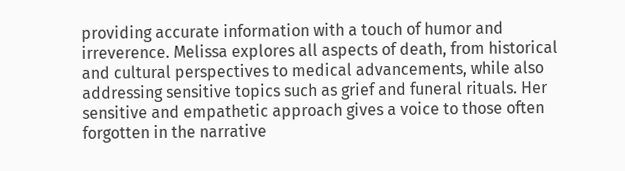providing accurate information with a touch of humor and irreverence. Melissa explores all aspects of death, from historical and cultural perspectives to medical advancements, while also addressing sensitive topics such as grief and funeral rituals. Her sensitive and empathetic approach gives a voice to those often forgotten in the narrative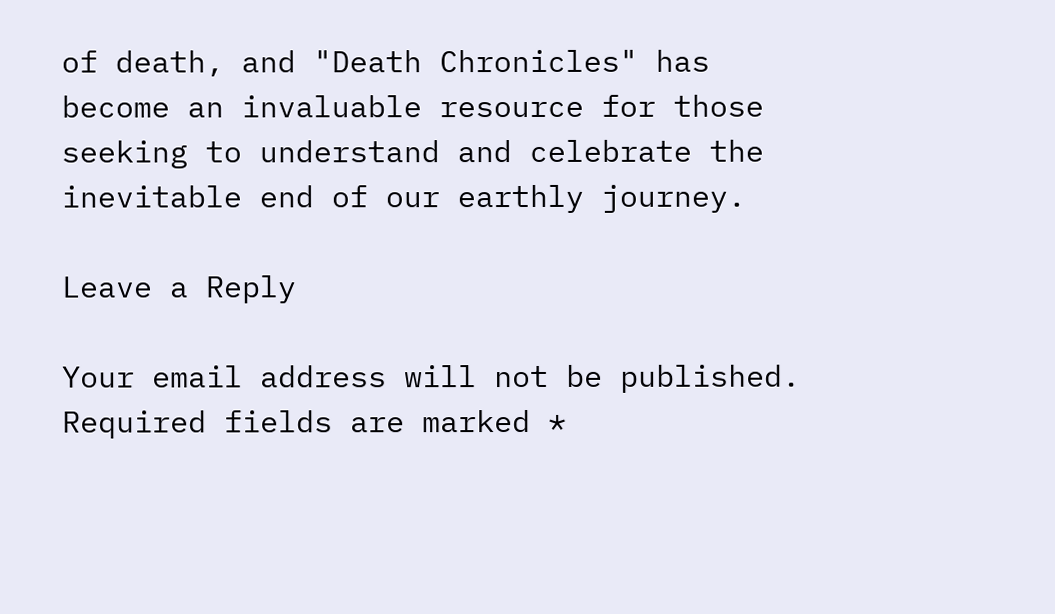of death, and "Death Chronicles" has become an invaluable resource for those seeking to understand and celebrate the inevitable end of our earthly journey.

Leave a Reply

Your email address will not be published. Required fields are marked *